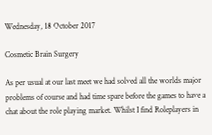Wednesday, 18 October 2017

Cosmetic Brain Surgery

As per usual at our last meet we had solved all the worlds major problems of course and had time spare before the games to have a chat about the role playing market. Whilst I find Roleplayers in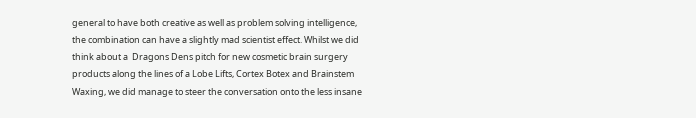general to have both creative as well as problem solving intelligence, the combination can have a slightly mad scientist effect. Whilst we did think about a  Dragons Dens pitch for new cosmetic brain surgery products along the lines of a Lobe Lifts, Cortex Botex and Brainstem Waxing, we did manage to steer the conversation onto the less insane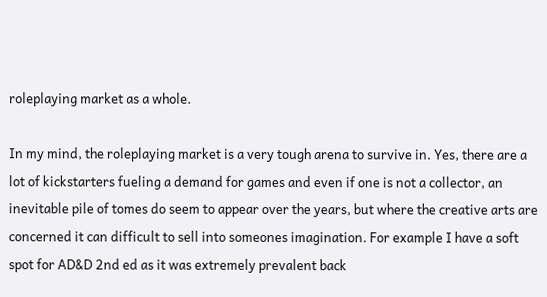roleplaying market as a whole.

In my mind, the roleplaying market is a very tough arena to survive in. Yes, there are a lot of kickstarters fueling a demand for games and even if one is not a collector, an inevitable pile of tomes do seem to appear over the years, but where the creative arts are concerned it can difficult to sell into someones imagination. For example I have a soft spot for AD&D 2nd ed as it was extremely prevalent back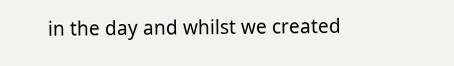in the day and whilst we created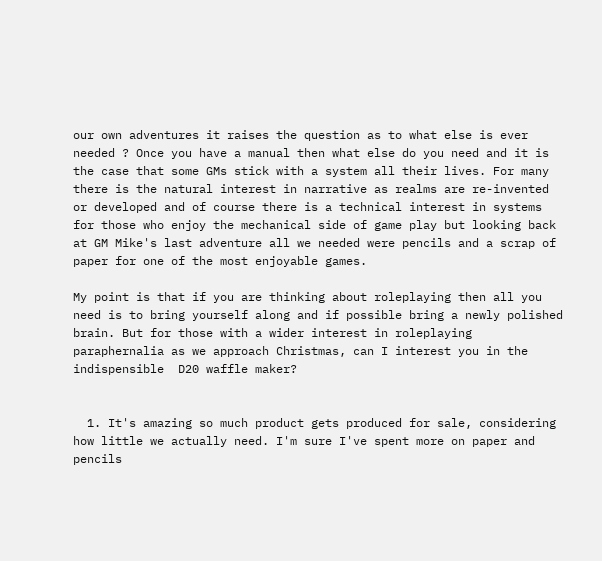our own adventures it raises the question as to what else is ever needed ? Once you have a manual then what else do you need and it is the case that some GMs stick with a system all their lives. For many there is the natural interest in narrative as realms are re-invented or developed and of course there is a technical interest in systems for those who enjoy the mechanical side of game play but looking back at GM Mike's last adventure all we needed were pencils and a scrap of paper for one of the most enjoyable games.

My point is that if you are thinking about roleplaying then all you need is to bring yourself along and if possible bring a newly polished brain. But for those with a wider interest in roleplaying paraphernalia as we approach Christmas, can I interest you in the indispensible  D20 waffle maker?


  1. It's amazing so much product gets produced for sale, considering how little we actually need. I'm sure I've spent more on paper and pencils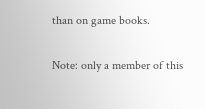than on game books.


Note: only a member of this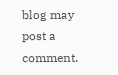blog may post a comment.